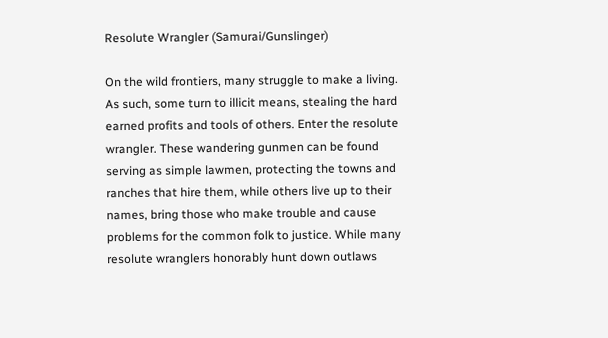Resolute Wrangler (Samurai/Gunslinger)

On the wild frontiers, many struggle to make a living. As such, some turn to illicit means, stealing the hard earned profits and tools of others. Enter the resolute wrangler. These wandering gunmen can be found serving as simple lawmen, protecting the towns and ranches that hire them, while others live up to their names, bring those who make trouble and cause problems for the common folk to justice. While many resolute wranglers honorably hunt down outlaws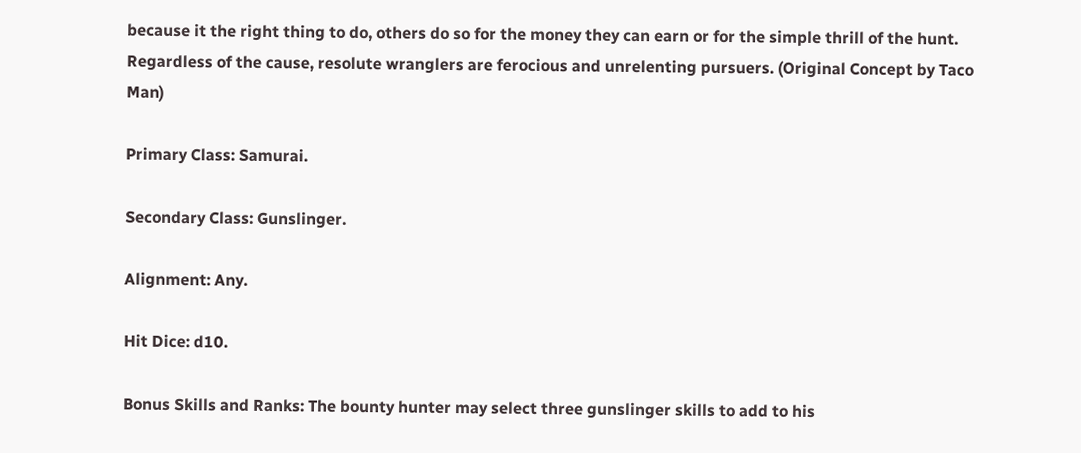because it the right thing to do, others do so for the money they can earn or for the simple thrill of the hunt. Regardless of the cause, resolute wranglers are ferocious and unrelenting pursuers. (Original Concept by Taco Man)

Primary Class: Samurai.

Secondary Class: Gunslinger.

Alignment: Any.

Hit Dice: d10.

Bonus Skills and Ranks: The bounty hunter may select three gunslinger skills to add to his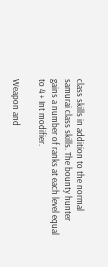class skills in addition to the normal samurai class skills. The bounty hunter gains a number of ranks at each level equal to 4 + Int modifier.

Weapon and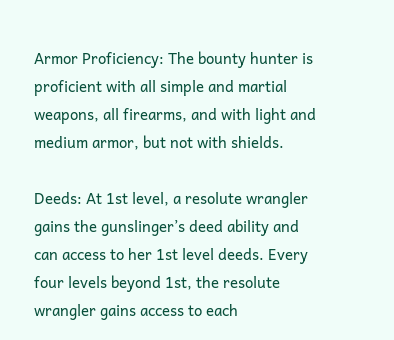Armor Proficiency: The bounty hunter is proficient with all simple and martial weapons, all firearms, and with light and medium armor, but not with shields.

Deeds: At 1st level, a resolute wrangler gains the gunslinger’s deed ability and can access to her 1st level deeds. Every four levels beyond 1st, the resolute wrangler gains access to each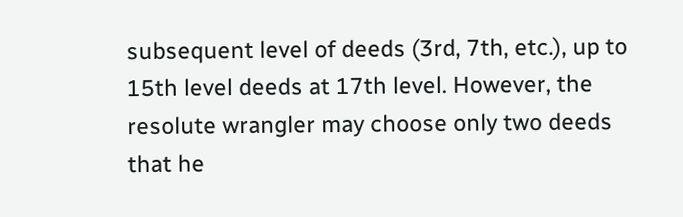subsequent level of deeds (3rd, 7th, etc.), up to 15th level deeds at 17th level. However, the resolute wrangler may choose only two deeds that he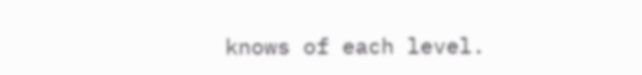knows of each level.